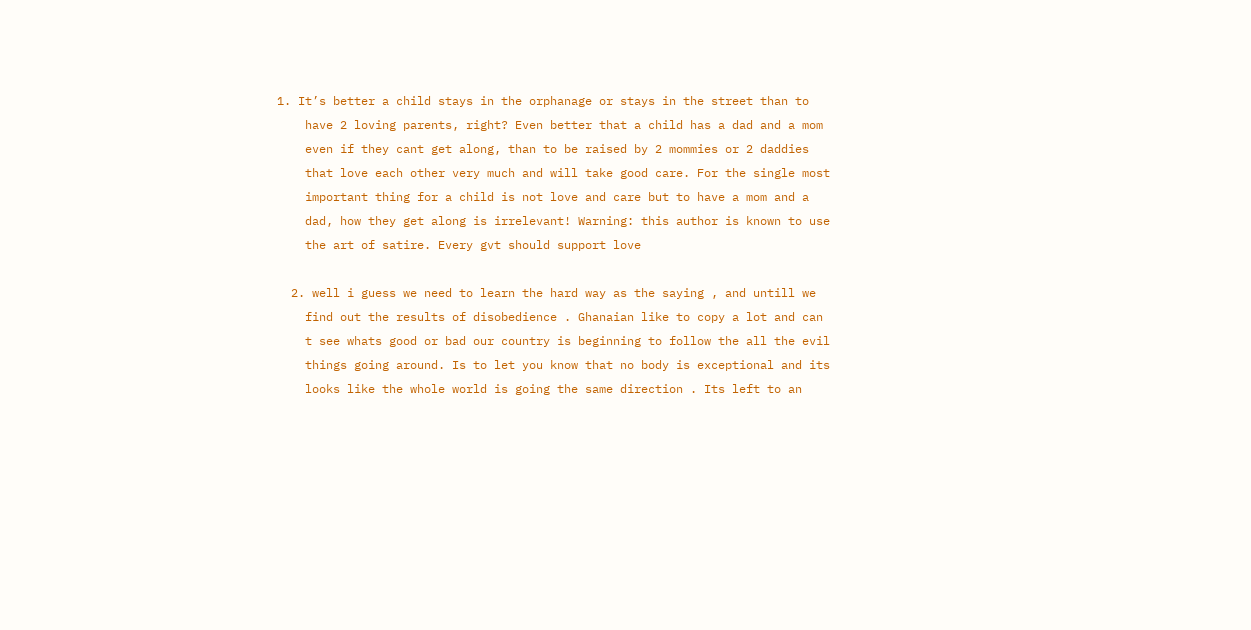1. It’s better a child stays in the orphanage or stays in the street than to
    have 2 loving parents, right? Even better that a child has a dad and a mom
    even if they cant get along, than to be raised by 2 mommies or 2 daddies
    that love each other very much and will take good care. For the single most
    important thing for a child is not love and care but to have a mom and a
    dad, how they get along is irrelevant! Warning: this author is known to use
    the art of satire. Every gvt should support love

  2. well i guess we need to learn the hard way as the saying , and untill we
    find out the results of disobedience . Ghanaian like to copy a lot and can
    t see whats good or bad our country is beginning to follow the all the evil
    things going around. Is to let you know that no body is exceptional and its
    looks like the whole world is going the same direction . Its left to an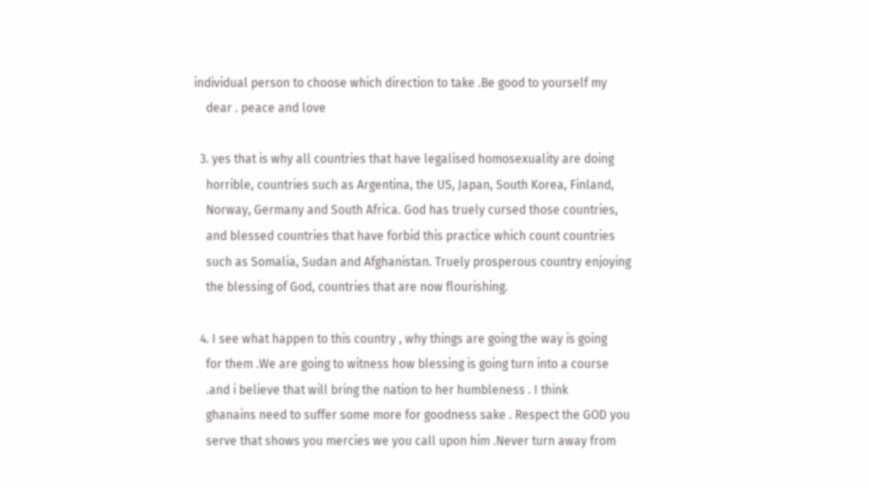individual person to choose which direction to take .Be good to yourself my
    dear . peace and love

  3. yes that is why all countries that have legalised homosexuality are doing
    horrible, countries such as Argentina, the US, Japan, South Korea, Finland,
    Norway, Germany and South Africa. God has truely cursed those countries,
    and blessed countries that have forbid this practice which count countries
    such as Somalia, Sudan and Afghanistan. Truely prosperous country enjoying
    the blessing of God, countries that are now flourishing.

  4. I see what happen to this country , why things are going the way is going
    for them .We are going to witness how blessing is going turn into a course
    .and i believe that will bring the nation to her humbleness . I think
    ghanains need to suffer some more for goodness sake . Respect the GOD you
    serve that shows you mercies we you call upon him .Never turn away from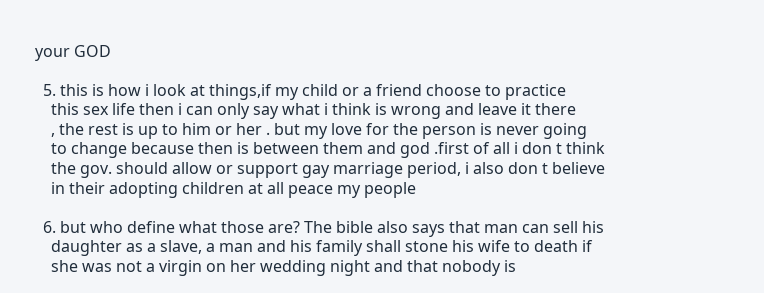your GOD

  5. this is how i look at things,if my child or a friend choose to practice
    this sex life then i can only say what i think is wrong and leave it there
    , the rest is up to him or her . but my love for the person is never going
    to change because then is between them and god .first of all i don t think
    the gov. should allow or support gay marriage period, i also don t believe
    in their adopting children at all peace my people

  6. but who define what those are? The bible also says that man can sell his
    daughter as a slave, a man and his family shall stone his wife to death if
    she was not a virgin on her wedding night and that nobody is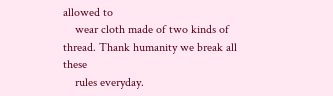allowed to
    wear cloth made of two kinds of thread. Thank humanity we break all these
    rules everyday.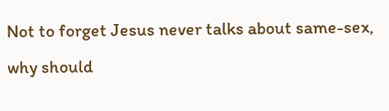Not to forget Jesus never talks about same-sex, why should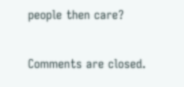people then care?

Comments are closed.